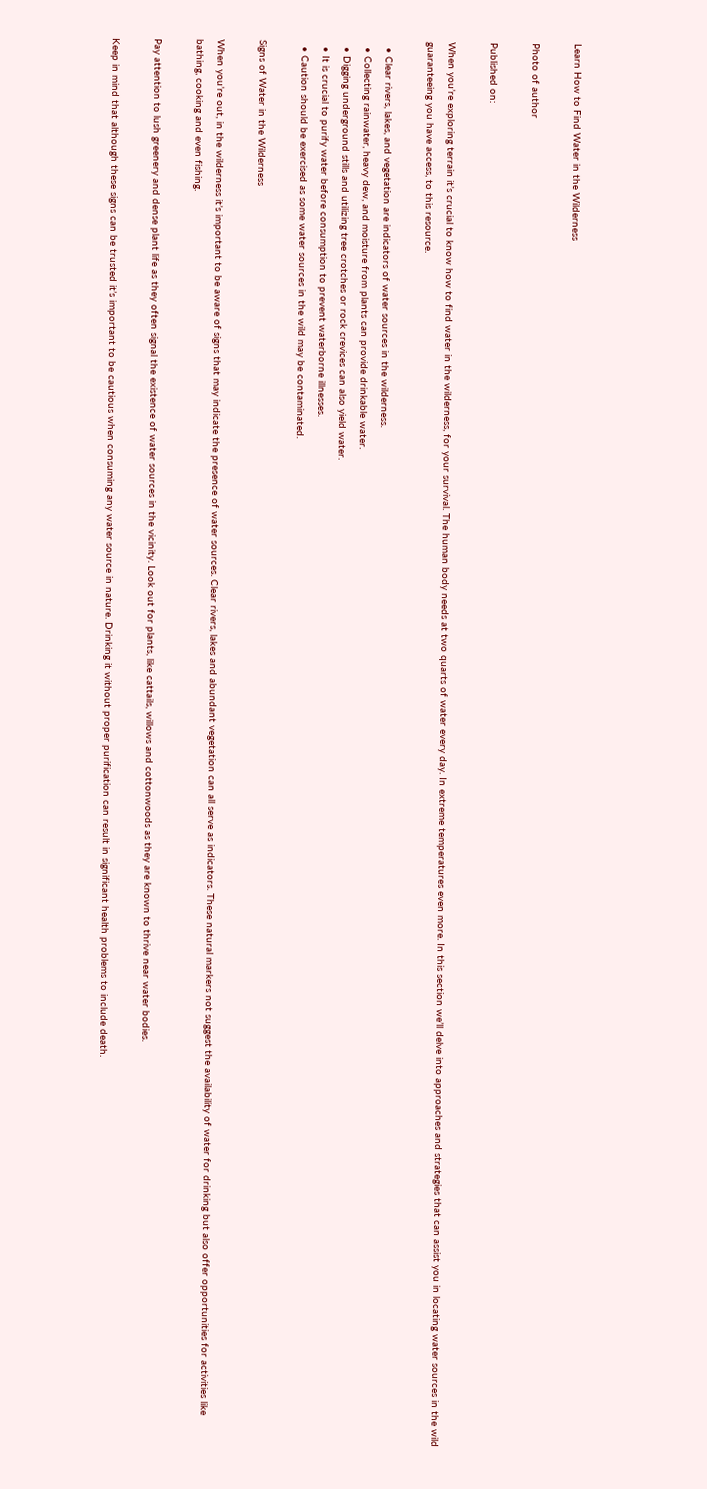Learn How to Find Water in the Wilderness

Photo of author

Published on:

When you’re exploring terrain it’s crucial to know how to find water in the wilderness, for your survival. The human body needs at two quarts of water every day. In extreme temperatures even more. In this section we’ll delve into approaches and strategies that can assist you in locating water sources in the wild guaranteeing you have access, to this resource.

  • Clear rivers, lakes, and vegetation are indicators of water sources in the wilderness.
  • Collecting rainwater, heavy dew, and moisture from plants can provide drinkable water.
  • Digging underground stills and utilizing tree crotches or rock crevices can also yield water.
  • It is crucial to purify water before consumption to prevent waterborne illnesses.
  • Caution should be exercised as some water sources in the wild may be contaminated.

Signs of Water in the Wilderness

When you’re out, in the wilderness it’s important to be aware of signs that may indicate the presence of water sources. Clear rivers, lakes and abundant vegetation can all serve as indicators. These natural markers not suggest the availability of water for drinking but also offer opportunities for activities like bathing, cooking and even fishing.

Pay attention to lush greenery and dense plant life as they often signal the existence of water sources in the vicinity. Look out for plants, like cattails, willows and cottonwoods as they are known to thrive near water bodies.

Keep in mind that although these signs can be trusted it’s important to be cautious when consuming any water source in nature. Drinking it without proper purification can result in significant health problems to include death.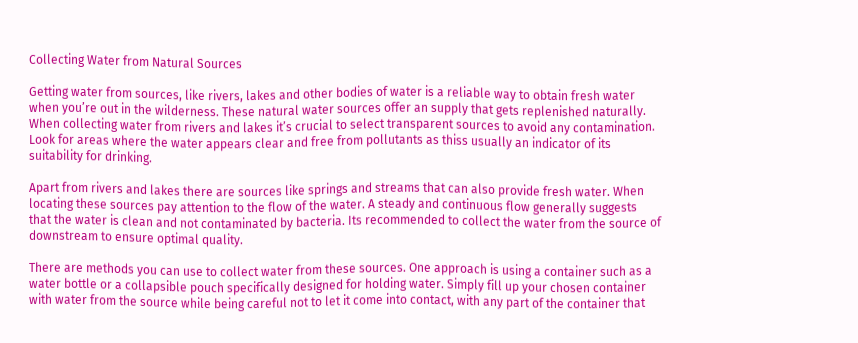Collecting Water from Natural Sources

Getting water from sources, like rivers, lakes and other bodies of water is a reliable way to obtain fresh water when you’re out in the wilderness. These natural water sources offer an supply that gets replenished naturally. When collecting water from rivers and lakes it’s crucial to select transparent sources to avoid any contamination. Look for areas where the water appears clear and free from pollutants as thiss usually an indicator of its suitability for drinking.

Apart from rivers and lakes there are sources like springs and streams that can also provide fresh water. When locating these sources pay attention to the flow of the water. A steady and continuous flow generally suggests that the water is clean and not contaminated by bacteria. Its recommended to collect the water from the source of downstream to ensure optimal quality.

There are methods you can use to collect water from these sources. One approach is using a container such as a water bottle or a collapsible pouch specifically designed for holding water. Simply fill up your chosen container with water from the source while being careful not to let it come into contact, with any part of the container that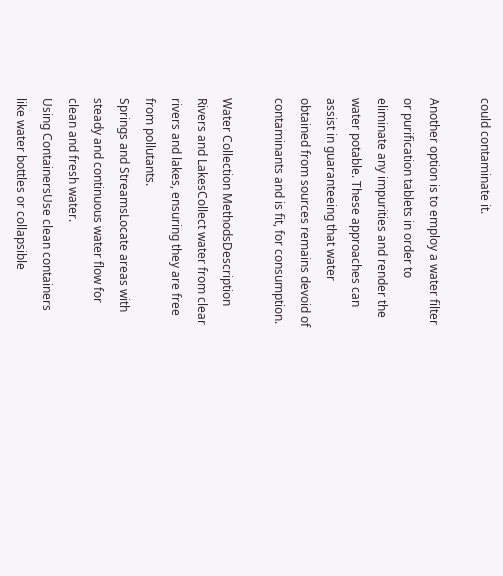could contaminate it.

Another option is to employ a water filter or purification tablets in order to eliminate any impurities and render the water potable. These approaches can assist in guaranteeing that water obtained from sources remains devoid of contaminants and is fit, for consumption.

Water Collection MethodsDescription
Rivers and LakesCollect water from clear rivers and lakes, ensuring they are free from pollutants.
Springs and StreamsLocate areas with steady and continuous water flow for clean and fresh water.
Using ContainersUse clean containers like water bottles or collapsible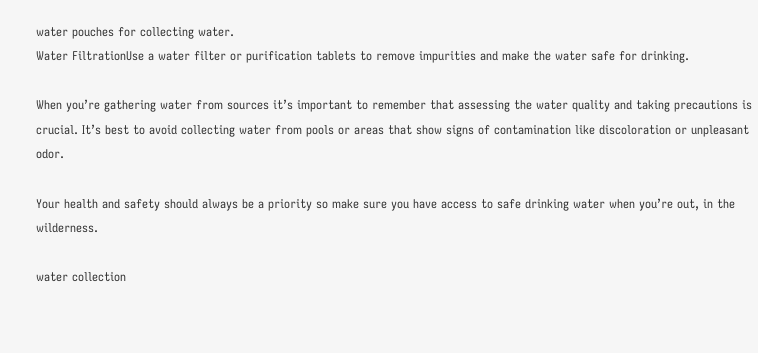water pouches for collecting water.
Water FiltrationUse a water filter or purification tablets to remove impurities and make the water safe for drinking.

When you’re gathering water from sources it’s important to remember that assessing the water quality and taking precautions is crucial. It’s best to avoid collecting water from pools or areas that show signs of contamination like discoloration or unpleasant odor.

Your health and safety should always be a priority so make sure you have access to safe drinking water when you’re out, in the wilderness.

water collection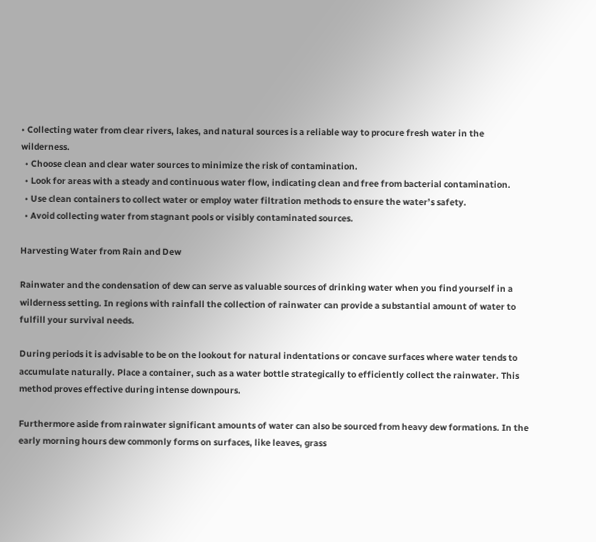• Collecting water from clear rivers, lakes, and natural sources is a reliable way to procure fresh water in the wilderness.
  • Choose clean and clear water sources to minimize the risk of contamination.
  • Look for areas with a steady and continuous water flow, indicating clean and free from bacterial contamination.
  • Use clean containers to collect water or employ water filtration methods to ensure the water’s safety.
  • Avoid collecting water from stagnant pools or visibly contaminated sources.

Harvesting Water from Rain and Dew

Rainwater and the condensation of dew can serve as valuable sources of drinking water when you find yourself in a wilderness setting. In regions with rainfall the collection of rainwater can provide a substantial amount of water to fulfill your survival needs.

During periods it is advisable to be on the lookout for natural indentations or concave surfaces where water tends to accumulate naturally. Place a container, such as a water bottle strategically to efficiently collect the rainwater. This method proves effective during intense downpours.

Furthermore aside from rainwater significant amounts of water can also be sourced from heavy dew formations. In the early morning hours dew commonly forms on surfaces, like leaves, grass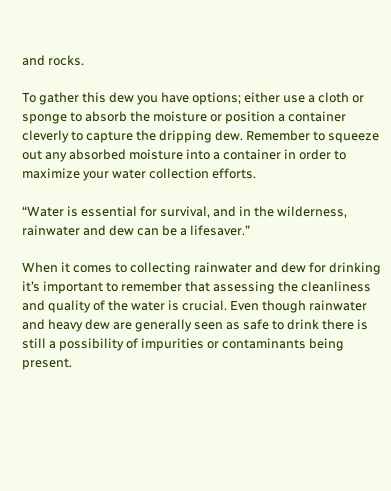and rocks.

To gather this dew you have options; either use a cloth or sponge to absorb the moisture or position a container cleverly to capture the dripping dew. Remember to squeeze out any absorbed moisture into a container in order to maximize your water collection efforts.

“Water is essential for survival, and in the wilderness, rainwater and dew can be a lifesaver.”

When it comes to collecting rainwater and dew for drinking it’s important to remember that assessing the cleanliness and quality of the water is crucial. Even though rainwater and heavy dew are generally seen as safe to drink there is still a possibility of impurities or contaminants being present.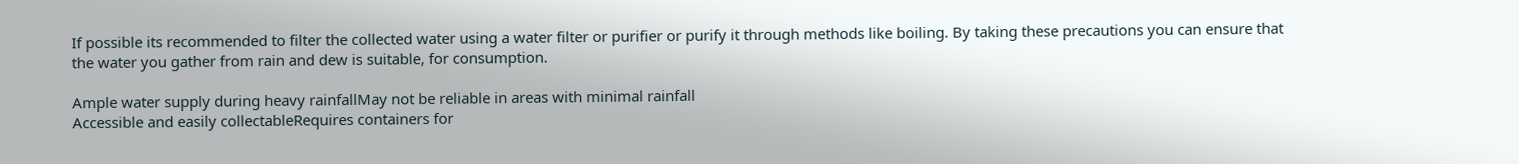If possible its recommended to filter the collected water using a water filter or purifier or purify it through methods like boiling. By taking these precautions you can ensure that the water you gather from rain and dew is suitable, for consumption.

Ample water supply during heavy rainfallMay not be reliable in areas with minimal rainfall
Accessible and easily collectableRequires containers for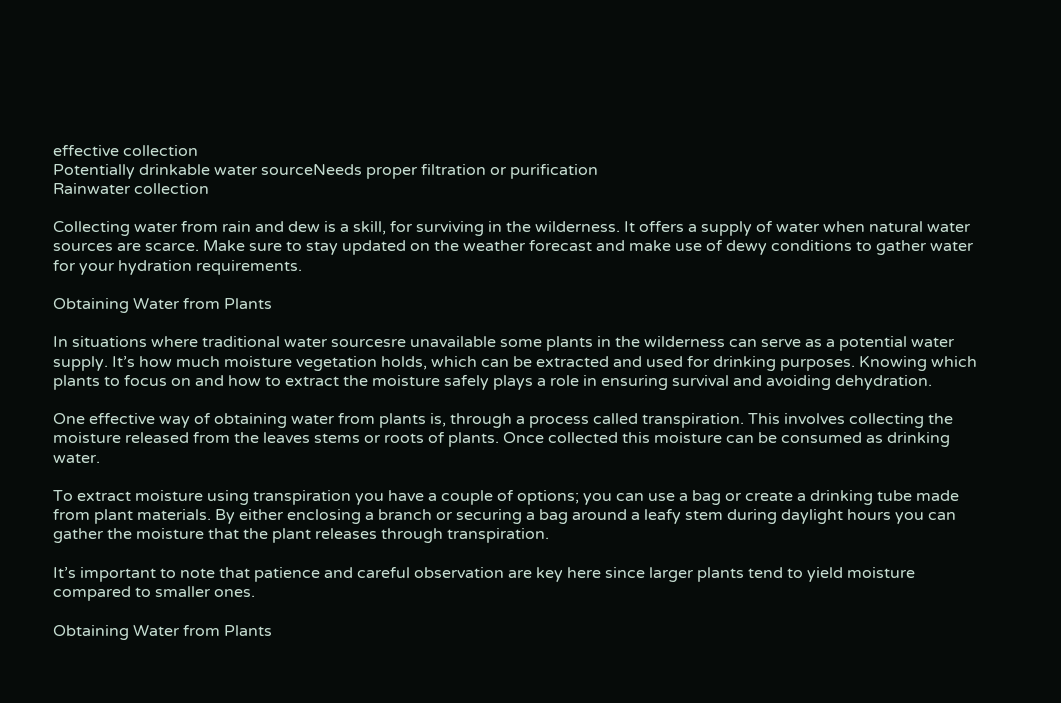effective collection
Potentially drinkable water sourceNeeds proper filtration or purification
Rainwater collection

Collecting water from rain and dew is a skill, for surviving in the wilderness. It offers a supply of water when natural water sources are scarce. Make sure to stay updated on the weather forecast and make use of dewy conditions to gather water for your hydration requirements.

Obtaining Water from Plants

In situations where traditional water sourcesre unavailable some plants in the wilderness can serve as a potential water supply. It’s how much moisture vegetation holds, which can be extracted and used for drinking purposes. Knowing which plants to focus on and how to extract the moisture safely plays a role in ensuring survival and avoiding dehydration.

One effective way of obtaining water from plants is, through a process called transpiration. This involves collecting the moisture released from the leaves stems or roots of plants. Once collected this moisture can be consumed as drinking water.

To extract moisture using transpiration you have a couple of options; you can use a bag or create a drinking tube made from plant materials. By either enclosing a branch or securing a bag around a leafy stem during daylight hours you can gather the moisture that the plant releases through transpiration.

It’s important to note that patience and careful observation are key here since larger plants tend to yield moisture compared to smaller ones.

Obtaining Water from Plants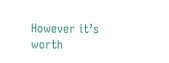However it’s worth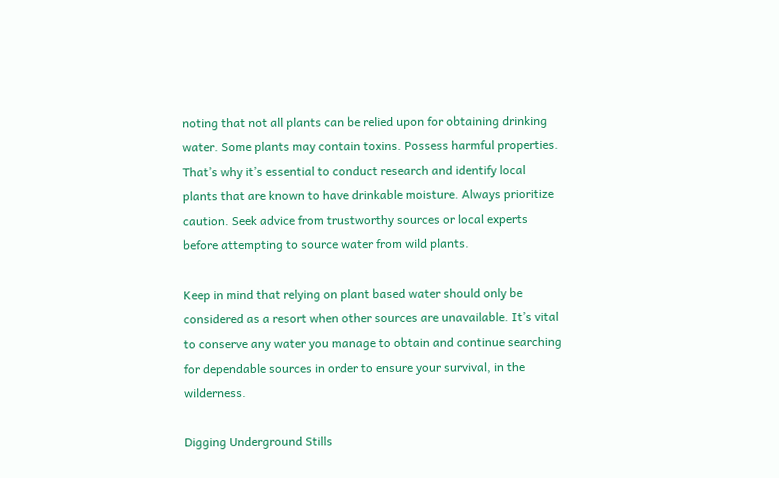noting that not all plants can be relied upon for obtaining drinking water. Some plants may contain toxins. Possess harmful properties. That’s why it’s essential to conduct research and identify local plants that are known to have drinkable moisture. Always prioritize caution. Seek advice from trustworthy sources or local experts before attempting to source water from wild plants.

Keep in mind that relying on plant based water should only be considered as a resort when other sources are unavailable. It’s vital to conserve any water you manage to obtain and continue searching for dependable sources in order to ensure your survival, in the wilderness.

Digging Underground Stills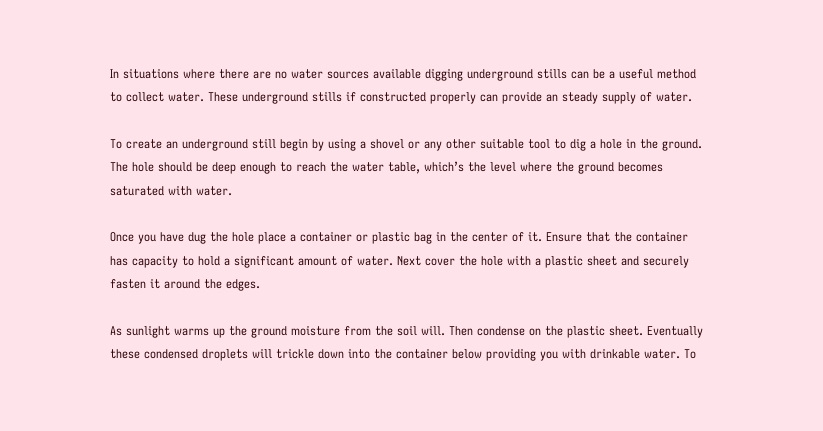In situations where there are no water sources available digging underground stills can be a useful method to collect water. These underground stills if constructed properly can provide an steady supply of water.

To create an underground still begin by using a shovel or any other suitable tool to dig a hole in the ground. The hole should be deep enough to reach the water table, which’s the level where the ground becomes saturated with water.

Once you have dug the hole place a container or plastic bag in the center of it. Ensure that the container has capacity to hold a significant amount of water. Next cover the hole with a plastic sheet and securely fasten it around the edges.

As sunlight warms up the ground moisture from the soil will. Then condense on the plastic sheet. Eventually these condensed droplets will trickle down into the container below providing you with drinkable water. To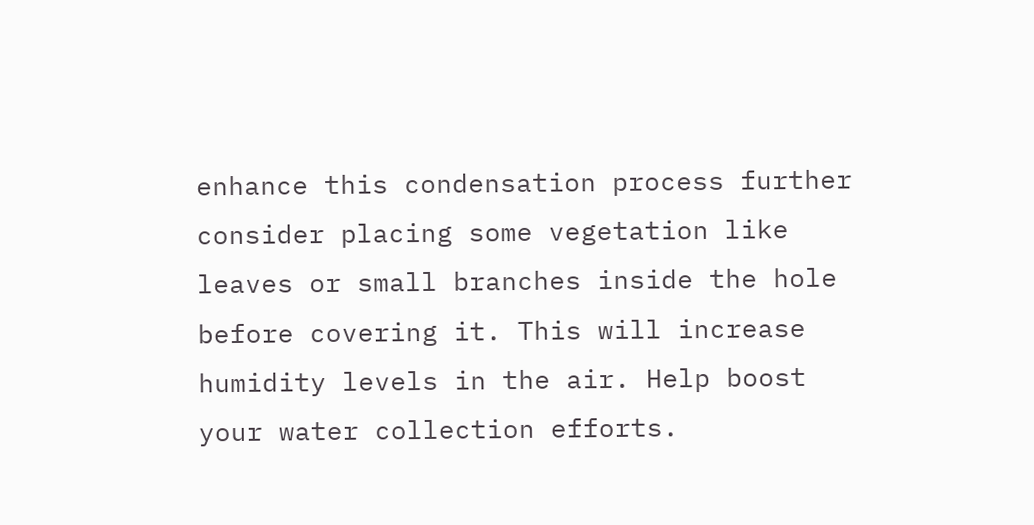enhance this condensation process further consider placing some vegetation like leaves or small branches inside the hole before covering it. This will increase humidity levels in the air. Help boost your water collection efforts.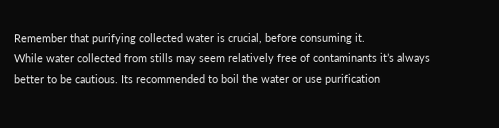Remember that purifying collected water is crucial, before consuming it.
While water collected from stills may seem relatively free of contaminants it’s always better to be cautious. Its recommended to boil the water or use purification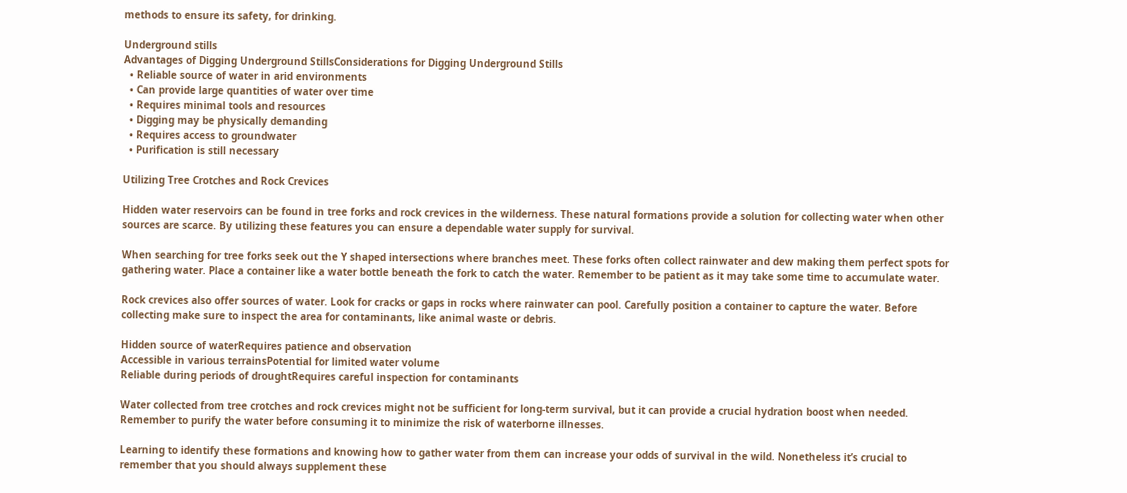methods to ensure its safety, for drinking.

Underground stills
Advantages of Digging Underground StillsConsiderations for Digging Underground Stills
  • Reliable source of water in arid environments
  • Can provide large quantities of water over time
  • Requires minimal tools and resources
  • Digging may be physically demanding
  • Requires access to groundwater
  • Purification is still necessary

Utilizing Tree Crotches and Rock Crevices

Hidden water reservoirs can be found in tree forks and rock crevices in the wilderness. These natural formations provide a solution for collecting water when other sources are scarce. By utilizing these features you can ensure a dependable water supply for survival.

When searching for tree forks seek out the Y shaped intersections where branches meet. These forks often collect rainwater and dew making them perfect spots for gathering water. Place a container like a water bottle beneath the fork to catch the water. Remember to be patient as it may take some time to accumulate water.

Rock crevices also offer sources of water. Look for cracks or gaps in rocks where rainwater can pool. Carefully position a container to capture the water. Before collecting make sure to inspect the area for contaminants, like animal waste or debris.

Hidden source of waterRequires patience and observation
Accessible in various terrainsPotential for limited water volume
Reliable during periods of droughtRequires careful inspection for contaminants

Water collected from tree crotches and rock crevices might not be sufficient for long-term survival, but it can provide a crucial hydration boost when needed. Remember to purify the water before consuming it to minimize the risk of waterborne illnesses.

Learning to identify these formations and knowing how to gather water from them can increase your odds of survival in the wild. Nonetheless it’s crucial to remember that you should always supplement these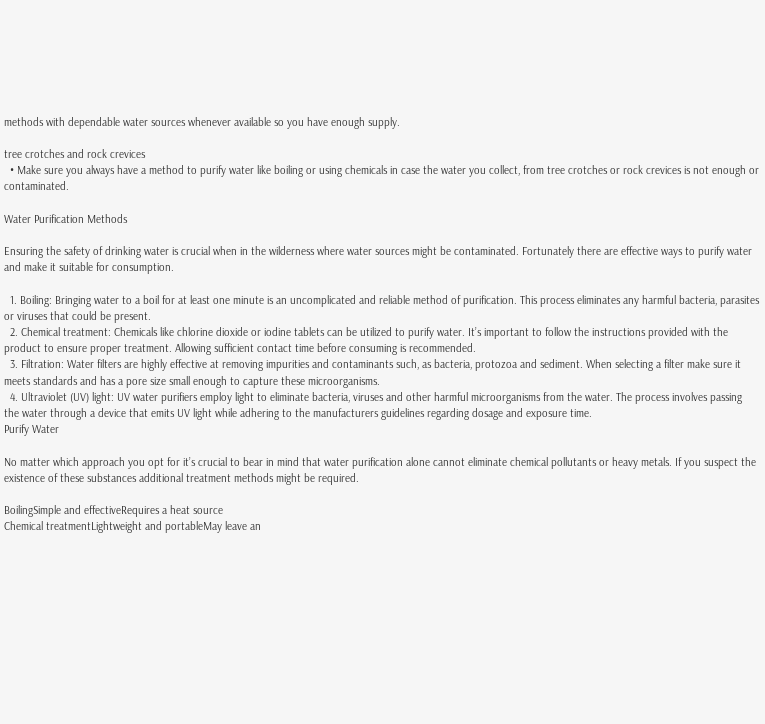methods with dependable water sources whenever available so you have enough supply.

tree crotches and rock crevices
  • Make sure you always have a method to purify water like boiling or using chemicals in case the water you collect, from tree crotches or rock crevices is not enough or contaminated.

Water Purification Methods

Ensuring the safety of drinking water is crucial when in the wilderness where water sources might be contaminated. Fortunately there are effective ways to purify water and make it suitable for consumption.

  1. Boiling: Bringing water to a boil for at least one minute is an uncomplicated and reliable method of purification. This process eliminates any harmful bacteria, parasites or viruses that could be present.
  2. Chemical treatment: Chemicals like chlorine dioxide or iodine tablets can be utilized to purify water. It’s important to follow the instructions provided with the product to ensure proper treatment. Allowing sufficient contact time before consuming is recommended.
  3. Filtration: Water filters are highly effective at removing impurities and contaminants such, as bacteria, protozoa and sediment. When selecting a filter make sure it meets standards and has a pore size small enough to capture these microorganisms.
  4. Ultraviolet (UV) light: UV water purifiers employ light to eliminate bacteria, viruses and other harmful microorganisms from the water. The process involves passing the water through a device that emits UV light while adhering to the manufacturers guidelines regarding dosage and exposure time.
Purify Water

No matter which approach you opt for it’s crucial to bear in mind that water purification alone cannot eliminate chemical pollutants or heavy metals. If you suspect the existence of these substances additional treatment methods might be required.

BoilingSimple and effectiveRequires a heat source
Chemical treatmentLightweight and portableMay leave an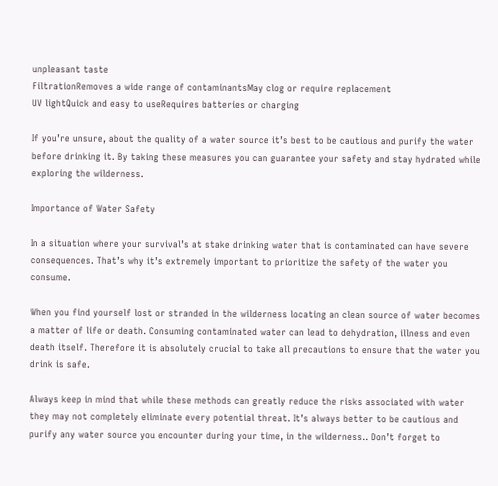unpleasant taste
FiltrationRemoves a wide range of contaminantsMay clog or require replacement
UV lightQuick and easy to useRequires batteries or charging

If you’re unsure, about the quality of a water source it’s best to be cautious and purify the water before drinking it. By taking these measures you can guarantee your safety and stay hydrated while exploring the wilderness.

Importance of Water Safety

In a situation where your survival’s at stake drinking water that is contaminated can have severe consequences. That’s why it’s extremely important to prioritize the safety of the water you consume.

When you find yourself lost or stranded in the wilderness locating an clean source of water becomes a matter of life or death. Consuming contaminated water can lead to dehydration, illness and even death itself. Therefore it is absolutely crucial to take all precautions to ensure that the water you drink is safe.

Always keep in mind that while these methods can greatly reduce the risks associated with water they may not completely eliminate every potential threat. It’s always better to be cautious and purify any water source you encounter during your time, in the wilderness.. Don’t forget to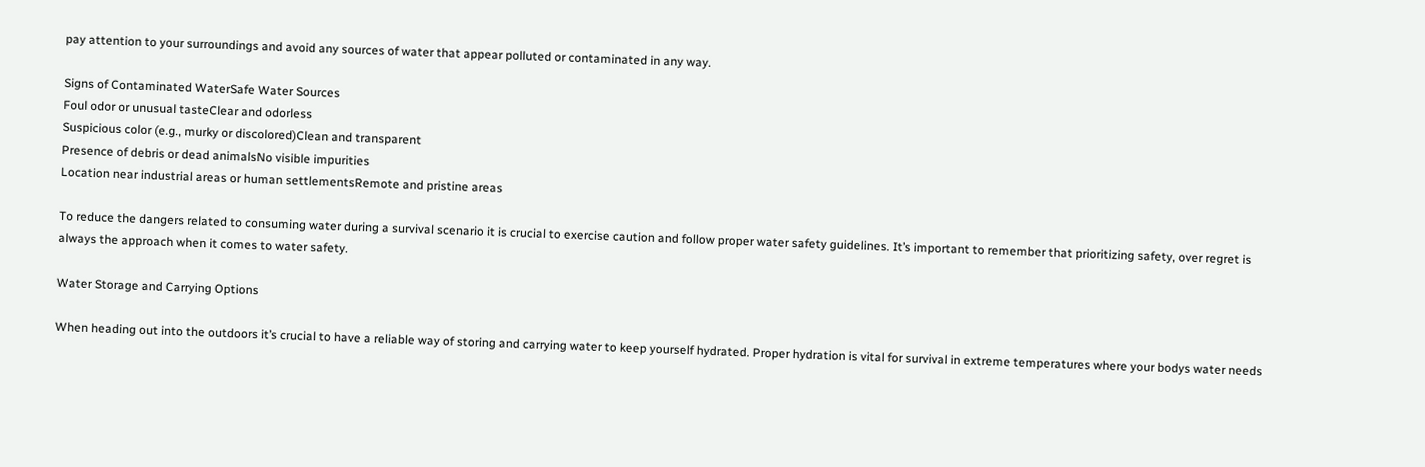pay attention to your surroundings and avoid any sources of water that appear polluted or contaminated in any way.

Signs of Contaminated WaterSafe Water Sources
Foul odor or unusual tasteClear and odorless
Suspicious color (e.g., murky or discolored)Clean and transparent
Presence of debris or dead animalsNo visible impurities
Location near industrial areas or human settlementsRemote and pristine areas

To reduce the dangers related to consuming water during a survival scenario it is crucial to exercise caution and follow proper water safety guidelines. It’s important to remember that prioritizing safety, over regret is always the approach when it comes to water safety.

Water Storage and Carrying Options

When heading out into the outdoors it’s crucial to have a reliable way of storing and carrying water to keep yourself hydrated. Proper hydration is vital for survival in extreme temperatures where your bodys water needs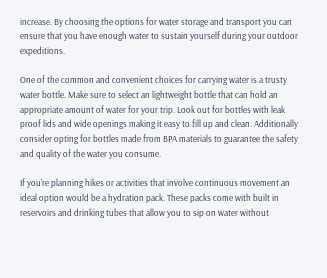increase. By choosing the options for water storage and transport you can ensure that you have enough water to sustain yourself during your outdoor expeditions.

One of the common and convenient choices for carrying water is a trusty water bottle. Make sure to select an lightweight bottle that can hold an appropriate amount of water for your trip. Look out for bottles with leak proof lids and wide openings making it easy to fill up and clean. Additionally consider opting for bottles made from BPA materials to guarantee the safety and quality of the water you consume.

If you’re planning hikes or activities that involve continuous movement an ideal option would be a hydration pack. These packs come with built in reservoirs and drinking tubes that allow you to sip on water without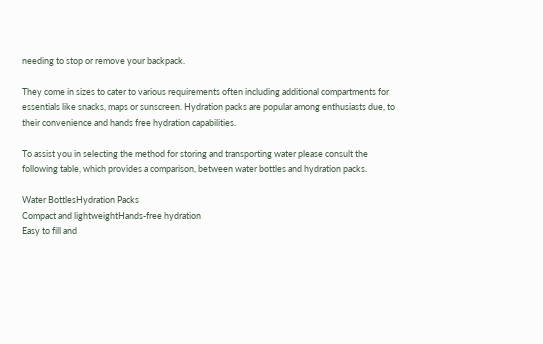needing to stop or remove your backpack.

They come in sizes to cater to various requirements often including additional compartments for essentials like snacks, maps or sunscreen. Hydration packs are popular among enthusiasts due, to their convenience and hands free hydration capabilities.

To assist you in selecting the method for storing and transporting water please consult the following table, which provides a comparison, between water bottles and hydration packs.

Water BottlesHydration Packs
Compact and lightweightHands-free hydration
Easy to fill and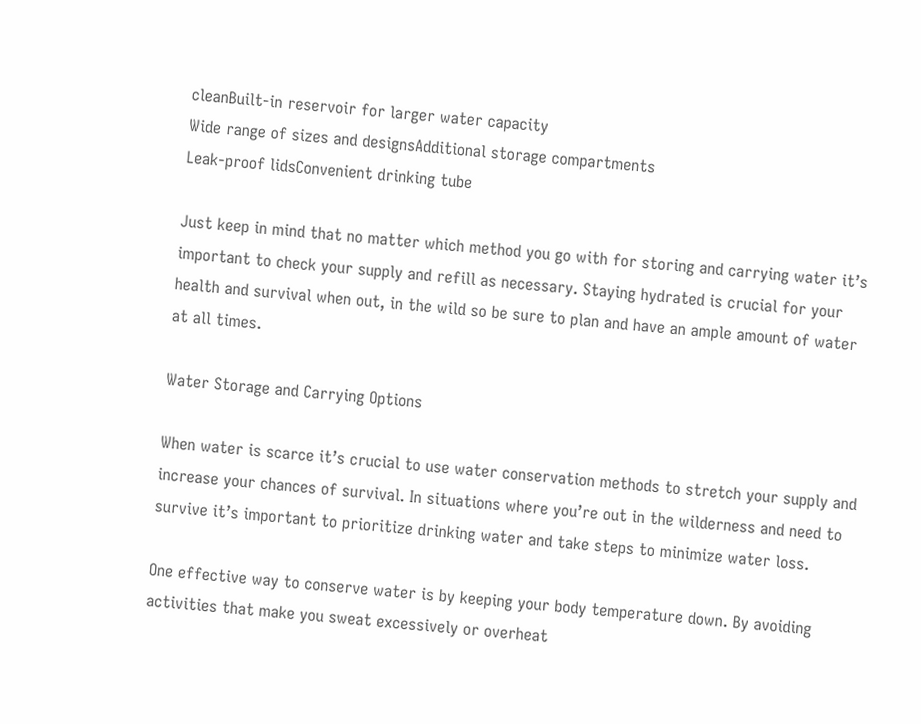cleanBuilt-in reservoir for larger water capacity
Wide range of sizes and designsAdditional storage compartments
Leak-proof lidsConvenient drinking tube

Just keep in mind that no matter which method you go with for storing and carrying water it’s important to check your supply and refill as necessary. Staying hydrated is crucial for your health and survival when out, in the wild so be sure to plan and have an ample amount of water at all times.

Water Storage and Carrying Options

When water is scarce it’s crucial to use water conservation methods to stretch your supply and increase your chances of survival. In situations where you’re out in the wilderness and need to survive it’s important to prioritize drinking water and take steps to minimize water loss.

One effective way to conserve water is by keeping your body temperature down. By avoiding activities that make you sweat excessively or overheat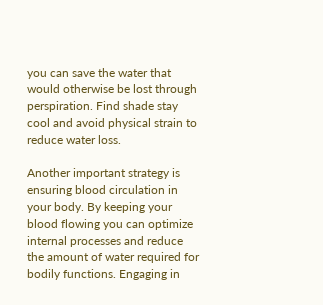you can save the water that would otherwise be lost through perspiration. Find shade stay cool and avoid physical strain to reduce water loss.

Another important strategy is ensuring blood circulation in your body. By keeping your blood flowing you can optimize internal processes and reduce the amount of water required for bodily functions. Engaging in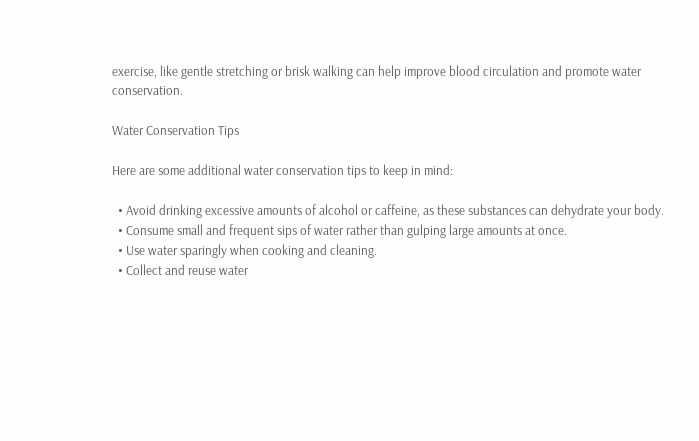exercise, like gentle stretching or brisk walking can help improve blood circulation and promote water conservation.

Water Conservation Tips

Here are some additional water conservation tips to keep in mind:

  • Avoid drinking excessive amounts of alcohol or caffeine, as these substances can dehydrate your body.
  • Consume small and frequent sips of water rather than gulping large amounts at once.
  • Use water sparingly when cooking and cleaning.
  • Collect and reuse water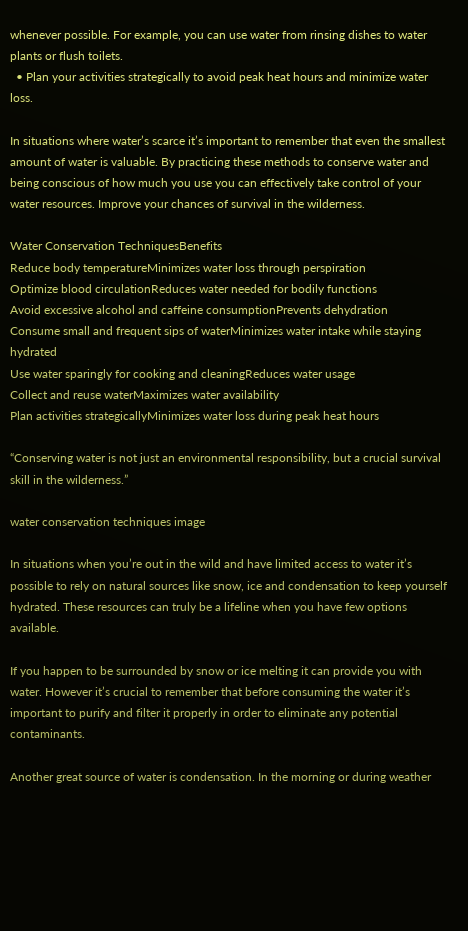whenever possible. For example, you can use water from rinsing dishes to water plants or flush toilets.
  • Plan your activities strategically to avoid peak heat hours and minimize water loss.

In situations where water’s scarce it’s important to remember that even the smallest amount of water is valuable. By practicing these methods to conserve water and being conscious of how much you use you can effectively take control of your water resources. Improve your chances of survival in the wilderness.

Water Conservation TechniquesBenefits
Reduce body temperatureMinimizes water loss through perspiration
Optimize blood circulationReduces water needed for bodily functions
Avoid excessive alcohol and caffeine consumptionPrevents dehydration
Consume small and frequent sips of waterMinimizes water intake while staying hydrated
Use water sparingly for cooking and cleaningReduces water usage
Collect and reuse waterMaximizes water availability
Plan activities strategicallyMinimizes water loss during peak heat hours

“Conserving water is not just an environmental responsibility, but a crucial survival skill in the wilderness.”

water conservation techniques image

In situations when you’re out in the wild and have limited access to water it’s possible to rely on natural sources like snow, ice and condensation to keep yourself hydrated. These resources can truly be a lifeline when you have few options available.

If you happen to be surrounded by snow or ice melting it can provide you with water. However it’s crucial to remember that before consuming the water it’s important to purify and filter it properly in order to eliminate any potential contaminants.

Another great source of water is condensation. In the morning or during weather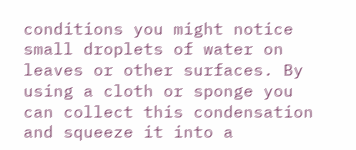conditions you might notice small droplets of water on leaves or other surfaces. By using a cloth or sponge you can collect this condensation and squeeze it into a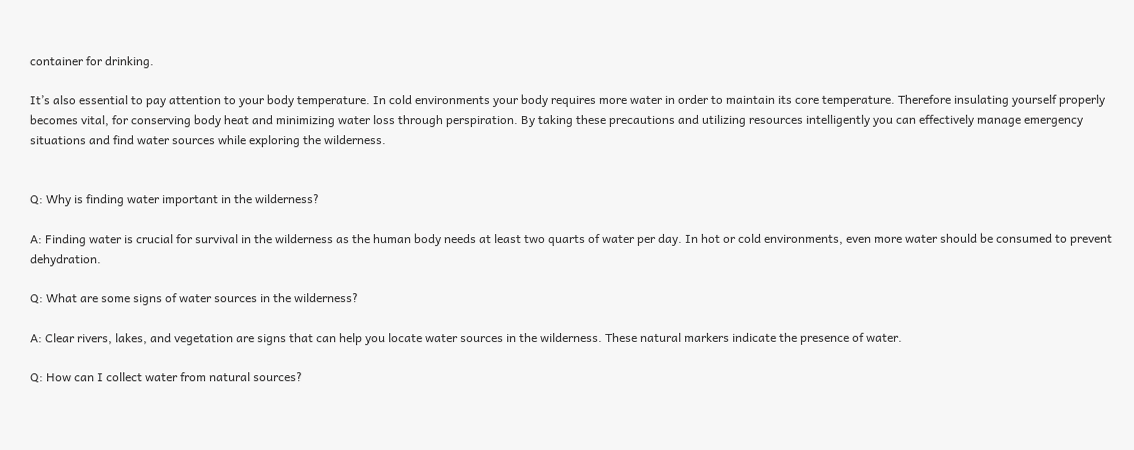container for drinking.

It’s also essential to pay attention to your body temperature. In cold environments your body requires more water in order to maintain its core temperature. Therefore insulating yourself properly becomes vital, for conserving body heat and minimizing water loss through perspiration. By taking these precautions and utilizing resources intelligently you can effectively manage emergency situations and find water sources while exploring the wilderness.


Q: Why is finding water important in the wilderness?

A: Finding water is crucial for survival in the wilderness as the human body needs at least two quarts of water per day. In hot or cold environments, even more water should be consumed to prevent dehydration.

Q: What are some signs of water sources in the wilderness?

A: Clear rivers, lakes, and vegetation are signs that can help you locate water sources in the wilderness. These natural markers indicate the presence of water.

Q: How can I collect water from natural sources?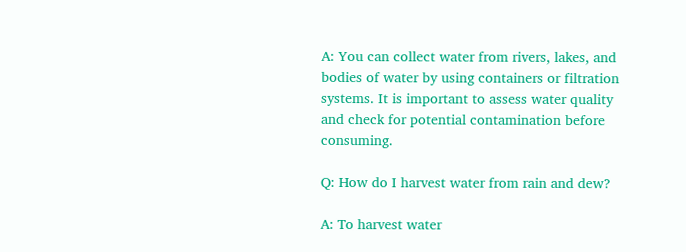A: You can collect water from rivers, lakes, and bodies of water by using containers or filtration systems. It is important to assess water quality and check for potential contamination before consuming.

Q: How do I harvest water from rain and dew?

A: To harvest water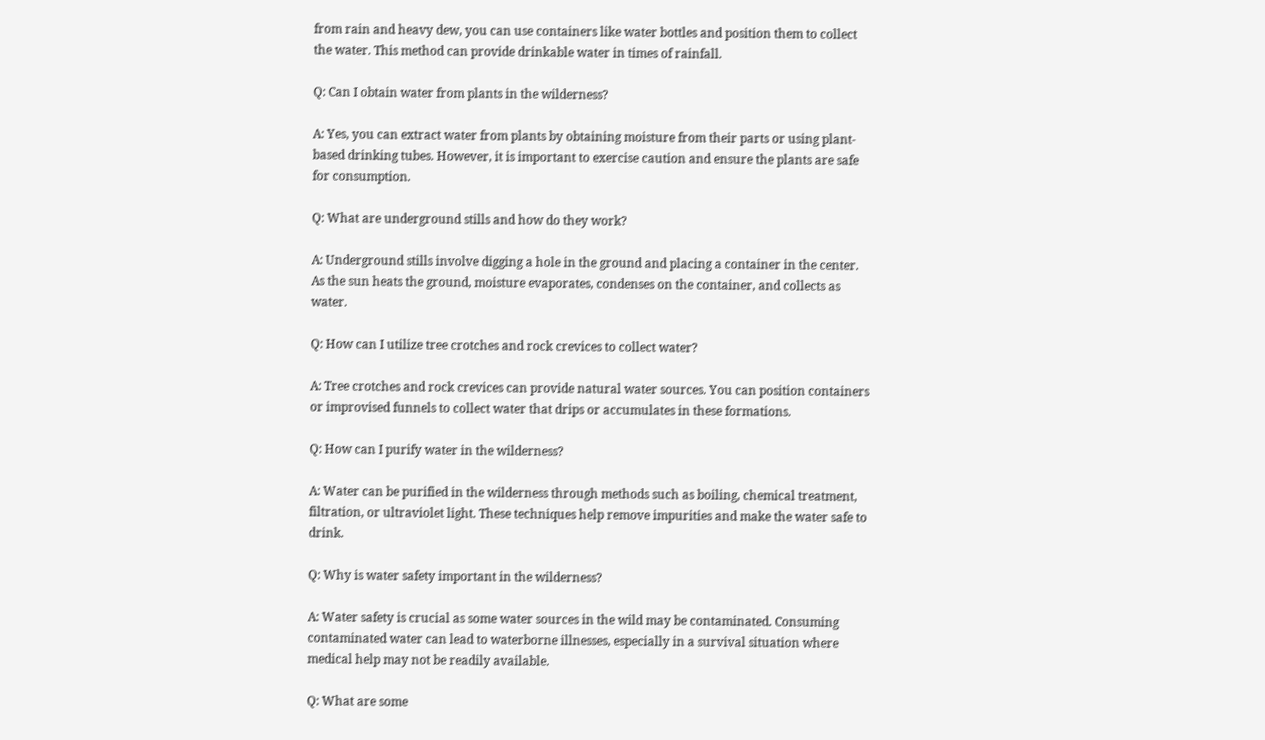from rain and heavy dew, you can use containers like water bottles and position them to collect the water. This method can provide drinkable water in times of rainfall.

Q: Can I obtain water from plants in the wilderness?

A: Yes, you can extract water from plants by obtaining moisture from their parts or using plant-based drinking tubes. However, it is important to exercise caution and ensure the plants are safe for consumption.

Q: What are underground stills and how do they work?

A: Underground stills involve digging a hole in the ground and placing a container in the center. As the sun heats the ground, moisture evaporates, condenses on the container, and collects as water.

Q: How can I utilize tree crotches and rock crevices to collect water?

A: Tree crotches and rock crevices can provide natural water sources. You can position containers or improvised funnels to collect water that drips or accumulates in these formations.

Q: How can I purify water in the wilderness?

A: Water can be purified in the wilderness through methods such as boiling, chemical treatment, filtration, or ultraviolet light. These techniques help remove impurities and make the water safe to drink.

Q: Why is water safety important in the wilderness?

A: Water safety is crucial as some water sources in the wild may be contaminated. Consuming contaminated water can lead to waterborne illnesses, especially in a survival situation where medical help may not be readily available.

Q: What are some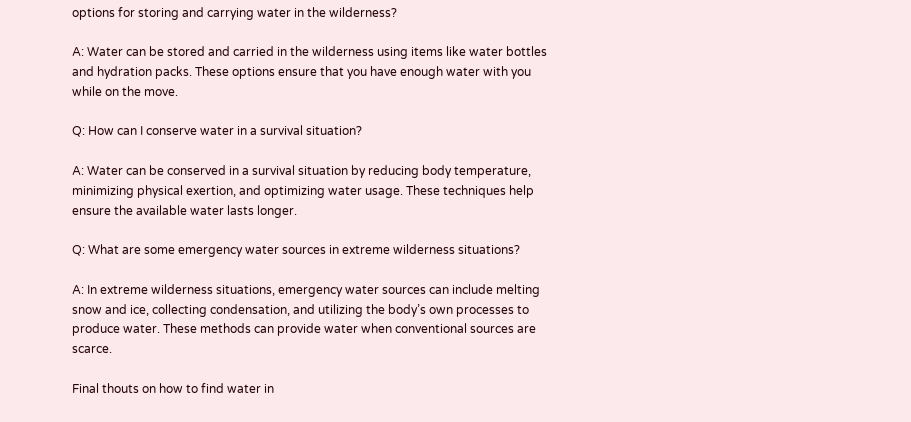options for storing and carrying water in the wilderness?

A: Water can be stored and carried in the wilderness using items like water bottles and hydration packs. These options ensure that you have enough water with you while on the move.

Q: How can I conserve water in a survival situation?

A: Water can be conserved in a survival situation by reducing body temperature, minimizing physical exertion, and optimizing water usage. These techniques help ensure the available water lasts longer.

Q: What are some emergency water sources in extreme wilderness situations?

A: In extreme wilderness situations, emergency water sources can include melting snow and ice, collecting condensation, and utilizing the body’s own processes to produce water. These methods can provide water when conventional sources are scarce.

Final thouts on how to find water in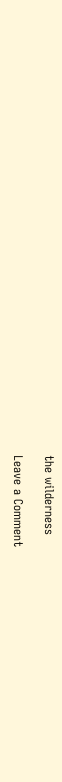the wilderness

Leave a Comment